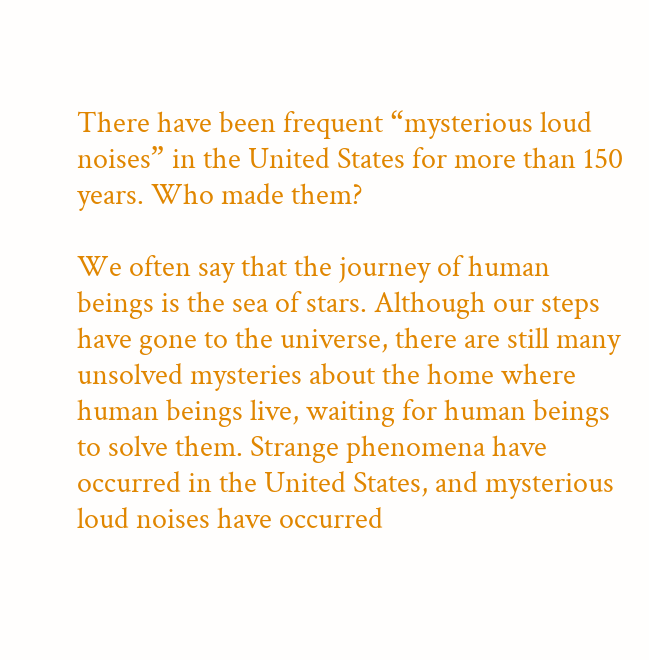There have been frequent “mysterious loud noises” in the United States for more than 150 years. Who made them?

We often say that the journey of human beings is the sea of stars. Although our steps have gone to the universe, there are still many unsolved mysteries about the home where human beings live, waiting for human beings to solve them. Strange phenomena have occurred in the United States, and mysterious loud noises have occurred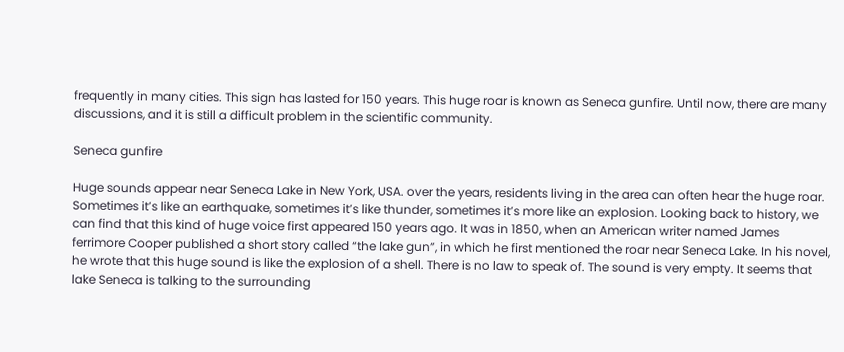frequently in many cities. This sign has lasted for 150 years. This huge roar is known as Seneca gunfire. Until now, there are many discussions, and it is still a difficult problem in the scientific community.

Seneca gunfire

Huge sounds appear near Seneca Lake in New York, USA. over the years, residents living in the area can often hear the huge roar. Sometimes it’s like an earthquake, sometimes it’s like thunder, sometimes it’s more like an explosion. Looking back to history, we can find that this kind of huge voice first appeared 150 years ago. It was in 1850, when an American writer named James ferrimore Cooper published a short story called “the lake gun”, in which he first mentioned the roar near Seneca Lake. In his novel, he wrote that this huge sound is like the explosion of a shell. There is no law to speak of. The sound is very empty. It seems that lake Seneca is talking to the surrounding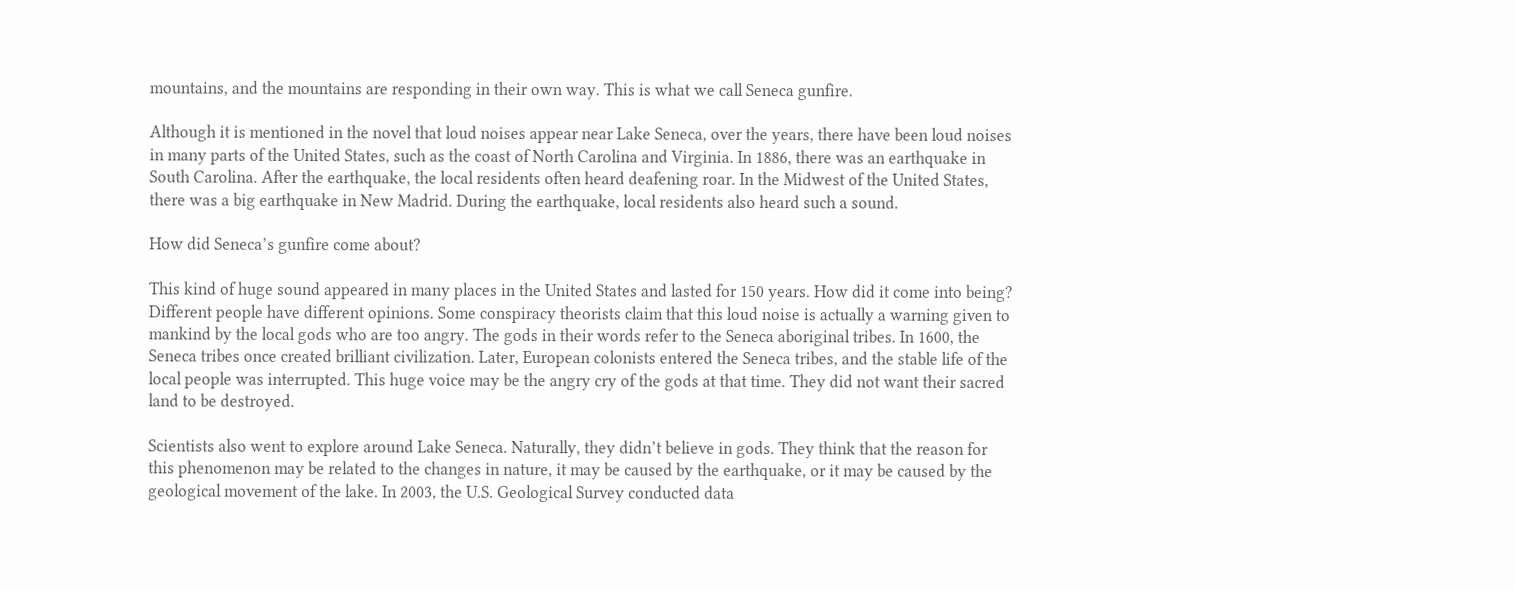mountains, and the mountains are responding in their own way. This is what we call Seneca gunfire.

Although it is mentioned in the novel that loud noises appear near Lake Seneca, over the years, there have been loud noises in many parts of the United States, such as the coast of North Carolina and Virginia. In 1886, there was an earthquake in South Carolina. After the earthquake, the local residents often heard deafening roar. In the Midwest of the United States, there was a big earthquake in New Madrid. During the earthquake, local residents also heard such a sound.

How did Seneca’s gunfire come about?

This kind of huge sound appeared in many places in the United States and lasted for 150 years. How did it come into being? Different people have different opinions. Some conspiracy theorists claim that this loud noise is actually a warning given to mankind by the local gods who are too angry. The gods in their words refer to the Seneca aboriginal tribes. In 1600, the Seneca tribes once created brilliant civilization. Later, European colonists entered the Seneca tribes, and the stable life of the local people was interrupted. This huge voice may be the angry cry of the gods at that time. They did not want their sacred land to be destroyed.

Scientists also went to explore around Lake Seneca. Naturally, they didn’t believe in gods. They think that the reason for this phenomenon may be related to the changes in nature, it may be caused by the earthquake, or it may be caused by the geological movement of the lake. In 2003, the U.S. Geological Survey conducted data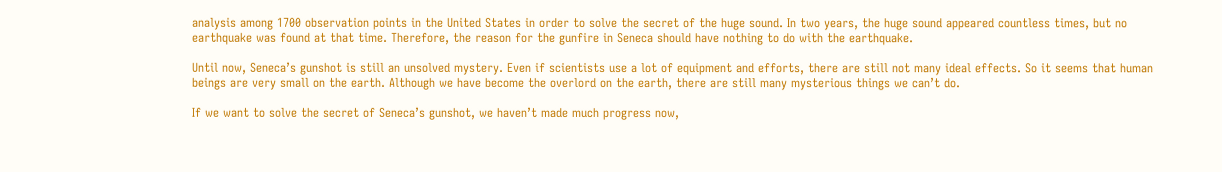analysis among 1700 observation points in the United States in order to solve the secret of the huge sound. In two years, the huge sound appeared countless times, but no earthquake was found at that time. Therefore, the reason for the gunfire in Seneca should have nothing to do with the earthquake.

Until now, Seneca’s gunshot is still an unsolved mystery. Even if scientists use a lot of equipment and efforts, there are still not many ideal effects. So it seems that human beings are very small on the earth. Although we have become the overlord on the earth, there are still many mysterious things we can’t do.

If we want to solve the secret of Seneca’s gunshot, we haven’t made much progress now,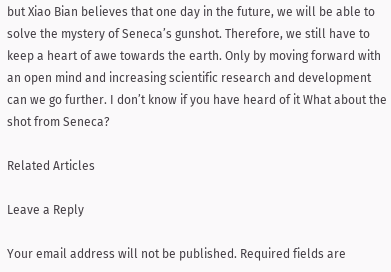but Xiao Bian believes that one day in the future, we will be able to solve the mystery of Seneca’s gunshot. Therefore, we still have to keep a heart of awe towards the earth. Only by moving forward with an open mind and increasing scientific research and development can we go further. I don’t know if you have heard of it What about the shot from Seneca?

Related Articles

Leave a Reply

Your email address will not be published. Required fields are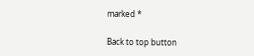marked *

Back to top button